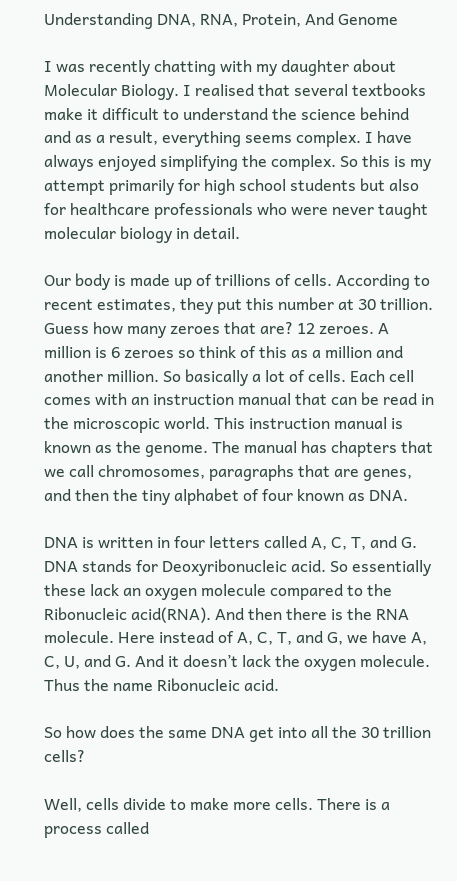Understanding DNA, RNA, Protein, And Genome

I was recently chatting with my daughter about Molecular Biology. I realised that several textbooks make it difficult to understand the science behind and as a result, everything seems complex. I have always enjoyed simplifying the complex. So this is my attempt primarily for high school students but also for healthcare professionals who were never taught molecular biology in detail.

Our body is made up of trillions of cells. According to recent estimates, they put this number at 30 trillion. Guess how many zeroes that are? 12 zeroes. A million is 6 zeroes so think of this as a million and another million. So basically a lot of cells. Each cell comes with an instruction manual that can be read in the microscopic world. This instruction manual is known as the genome. The manual has chapters that we call chromosomes, paragraphs that are genes, and then the tiny alphabet of four known as DNA.

DNA is written in four letters called A, C, T, and G. DNA stands for Deoxyribonucleic acid. So essentially these lack an oxygen molecule compared to the Ribonucleic acid(RNA). And then there is the RNA molecule. Here instead of A, C, T, and G, we have A, C, U, and G. And it doesn’t lack the oxygen molecule. Thus the name Ribonucleic acid.

So how does the same DNA get into all the 30 trillion cells?

Well, cells divide to make more cells. There is a process called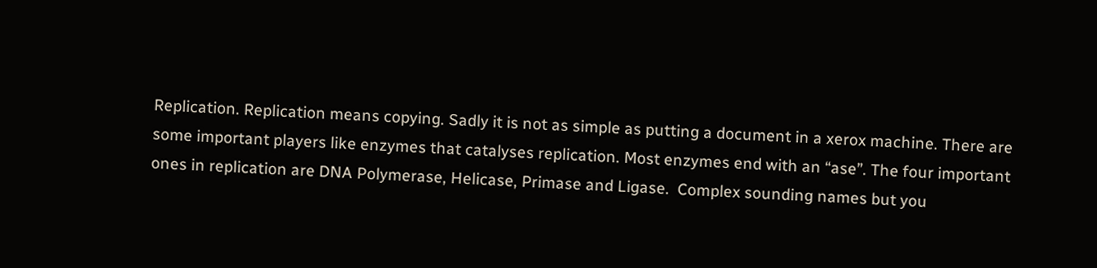Replication. Replication means copying. Sadly it is not as simple as putting a document in a xerox machine. There are some important players like enzymes that catalyses replication. Most enzymes end with an “ase”. The four important ones in replication are DNA Polymerase, Helicase, Primase and Ligase.  Complex sounding names but you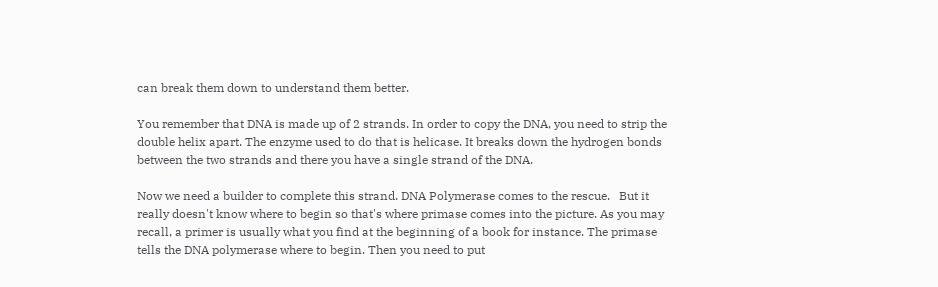can break them down to understand them better.

You remember that DNA is made up of 2 strands. In order to copy the DNA, you need to strip the double helix apart. The enzyme used to do that is helicase. It breaks down the hydrogen bonds between the two strands and there you have a single strand of the DNA.

Now we need a builder to complete this strand. DNA Polymerase comes to the rescue.   But it really doesn't know where to begin so that's where primase comes into the picture. As you may recall, a primer is usually what you find at the beginning of a book for instance. The primase tells the DNA polymerase where to begin. Then you need to put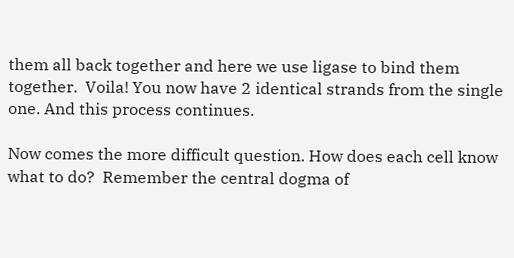them all back together and here we use ligase to bind them together.  Voila! You now have 2 identical strands from the single one. And this process continues.

Now comes the more difficult question. How does each cell know what to do?  Remember the central dogma of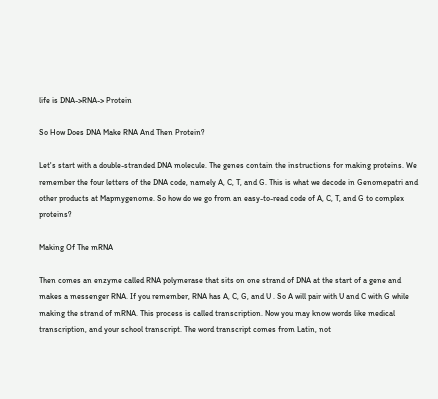life is DNA->RNA-> Protein

So How Does DNA Make RNA And Then Protein?

Let's start with a double-stranded DNA molecule. The genes contain the instructions for making proteins. We remember the four letters of the DNA code, namely A, C, T, and G. This is what we decode in Genomepatri and other products at Mapmygenome. So how do we go from an easy-to-read code of A, C, T, and G to complex proteins?

Making Of The mRNA

Then comes an enzyme called RNA polymerase that sits on one strand of DNA at the start of a gene and makes a messenger RNA. If you remember, RNA has A, C, G, and U . So A will pair with U and C with G while making the strand of mRNA. This process is called transcription. Now you may know words like medical transcription, and your school transcript. The word transcript comes from Latin, not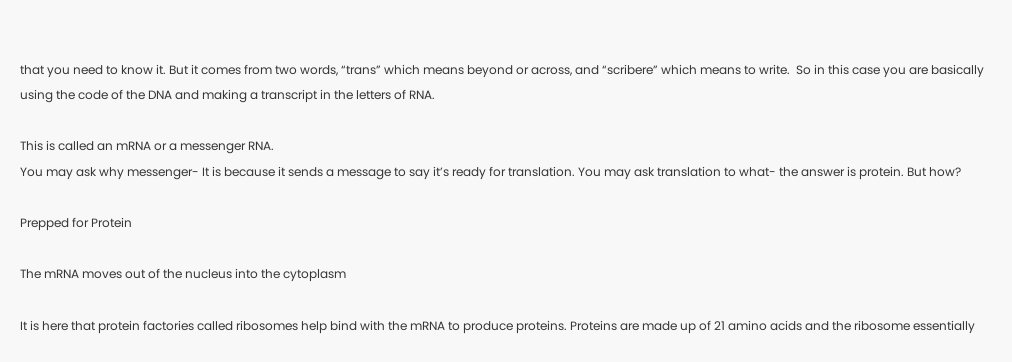that you need to know it. But it comes from two words, “trans” which means beyond or across, and “scribere” which means to write.  So in this case you are basically using the code of the DNA and making a transcript in the letters of RNA.

This is called an mRNA or a messenger RNA.
You may ask why messenger- It is because it sends a message to say it’s ready for translation. You may ask translation to what- the answer is protein. But how?

Prepped for Protein

The mRNA moves out of the nucleus into the cytoplasm

It is here that protein factories called ribosomes help bind with the mRNA to produce proteins. Proteins are made up of 21 amino acids and the ribosome essentially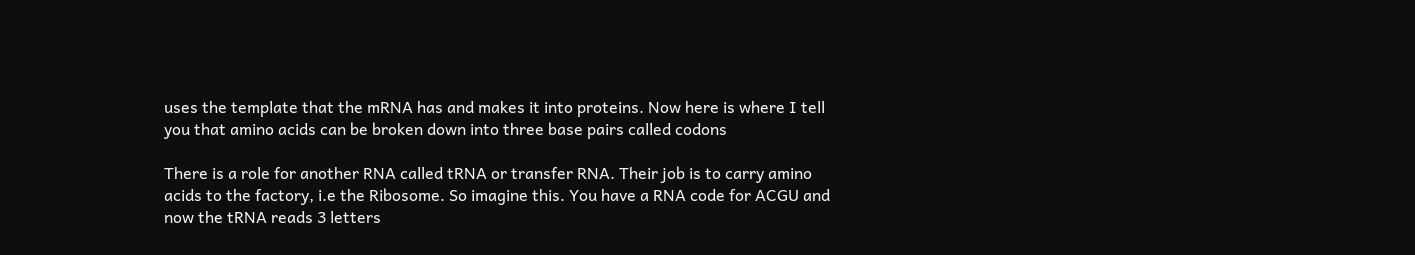uses the template that the mRNA has and makes it into proteins. Now here is where I tell you that amino acids can be broken down into three base pairs called codons

There is a role for another RNA called tRNA or transfer RNA. Their job is to carry amino acids to the factory, i.e the Ribosome. So imagine this. You have a RNA code for ACGU and now the tRNA reads 3 letters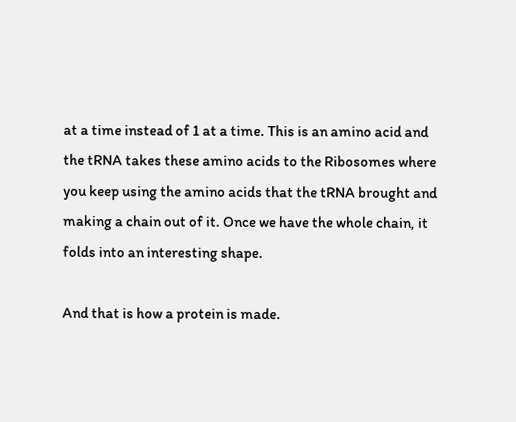at a time instead of 1 at a time. This is an amino acid and the tRNA takes these amino acids to the Ribosomes where you keep using the amino acids that the tRNA brought and making a chain out of it. Once we have the whole chain, it folds into an interesting shape.

And that is how a protein is made.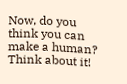Now, do you think you can make a human? Think about it!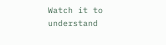Watch it to understand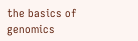the basics of genomics